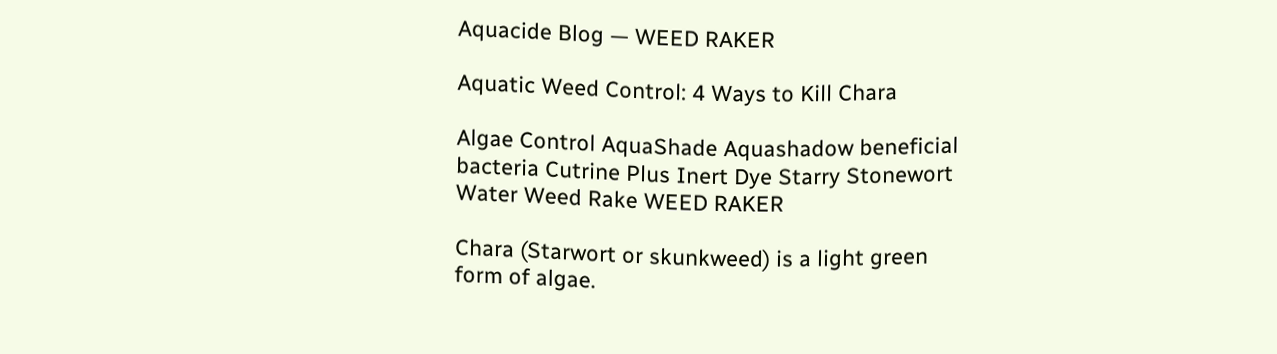Aquacide Blog — WEED RAKER

Aquatic Weed Control: 4 Ways to Kill Chara

Algae Control AquaShade Aquashadow beneficial bacteria Cutrine Plus Inert Dye Starry Stonewort Water Weed Rake WEED RAKER

Chara (Starwort or skunkweed) is a light green form of algae.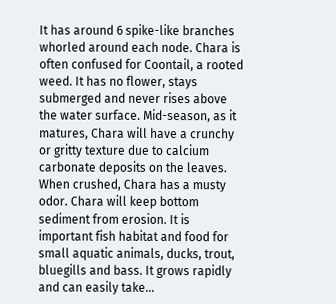It has around 6 spike-like branches whorled around each node. Chara is often confused for Coontail, a rooted weed. It has no flower, stays submerged and never rises above the water surface. Mid-season, as it matures, Chara will have a crunchy or gritty texture due to calcium carbonate deposits on the leaves. When crushed, Chara has a musty odor. Chara will keep bottom sediment from erosion. It is important fish habitat and food for small aquatic animals, ducks, trout, bluegills and bass. It grows rapidly and can easily take...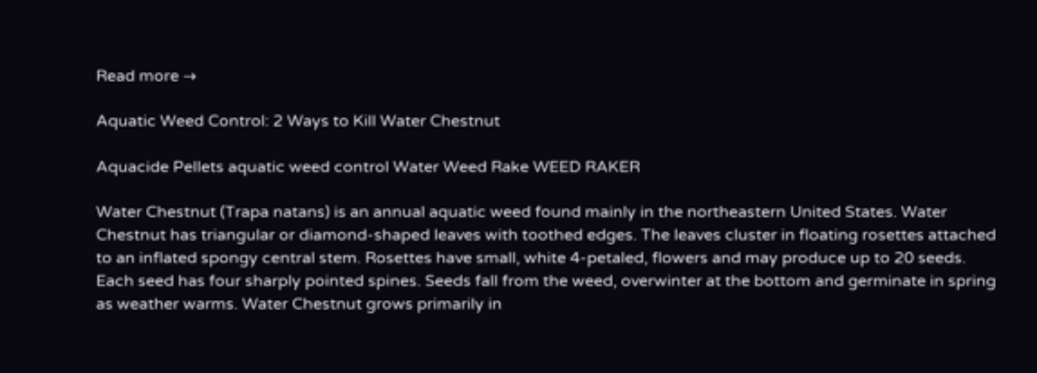Read more →

Aquatic Weed Control: 2 Ways to Kill Water Chestnut

Aquacide Pellets aquatic weed control Water Weed Rake WEED RAKER

Water Chestnut (Trapa natans) is an annual aquatic weed found mainly in the northeastern United States. Water Chestnut has triangular or diamond-shaped leaves with toothed edges. The leaves cluster in floating rosettes attached to an inflated spongy central stem. Rosettes have small, white 4-petaled, flowers and may produce up to 20 seeds. Each seed has four sharply pointed spines. Seeds fall from the weed, overwinter at the bottom and germinate in spring as weather warms. Water Chestnut grows primarily in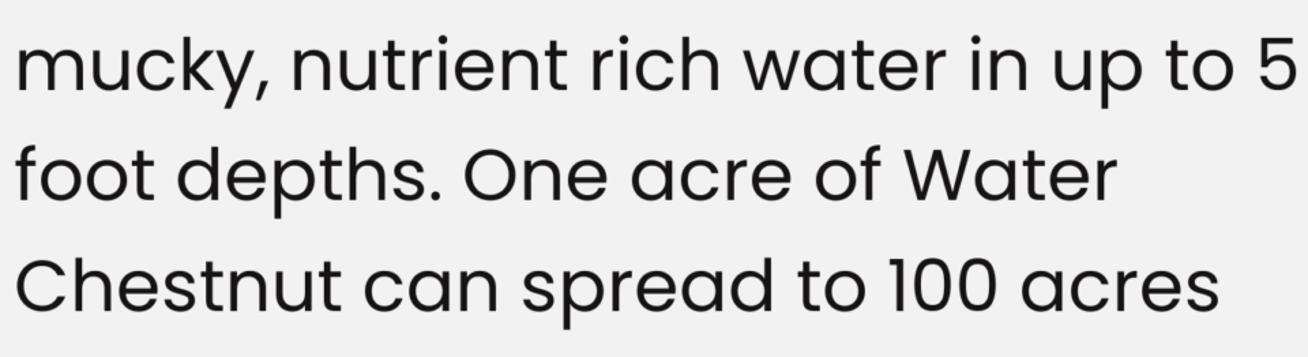mucky, nutrient rich water in up to 5 foot depths. One acre of Water Chestnut can spread to 100 acres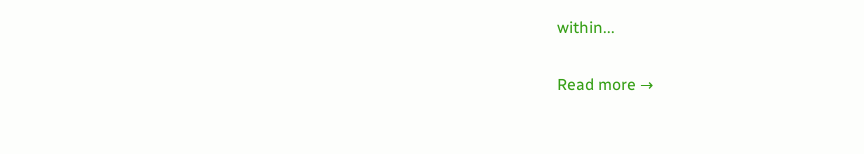within...

Read more →